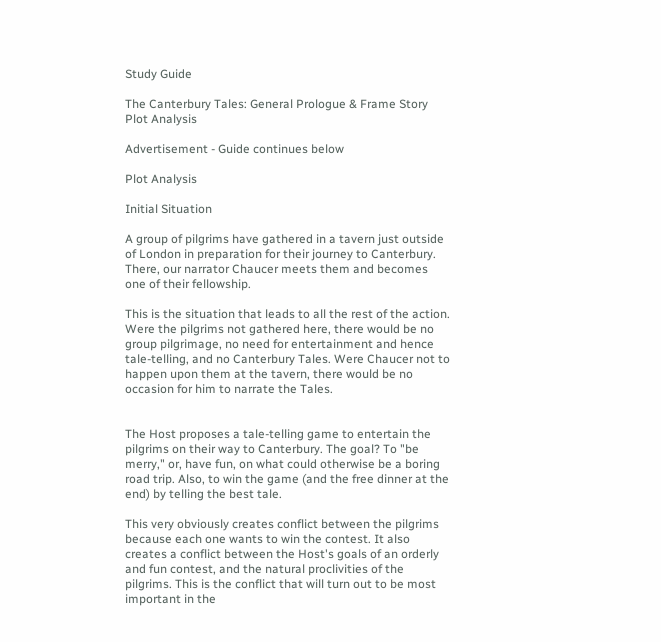Study Guide

The Canterbury Tales: General Prologue & Frame Story Plot Analysis

Advertisement - Guide continues below

Plot Analysis

Initial Situation

A group of pilgrims have gathered in a tavern just outside of London in preparation for their journey to Canterbury. There, our narrator Chaucer meets them and becomes one of their fellowship.

This is the situation that leads to all the rest of the action. Were the pilgrims not gathered here, there would be no group pilgrimage, no need for entertainment and hence tale-telling, and no Canterbury Tales. Were Chaucer not to happen upon them at the tavern, there would be no occasion for him to narrate the Tales.


The Host proposes a tale-telling game to entertain the pilgrims on their way to Canterbury. The goal? To "be merry," or, have fun, on what could otherwise be a boring road trip. Also, to win the game (and the free dinner at the end) by telling the best tale.

This very obviously creates conflict between the pilgrims because each one wants to win the contest. It also creates a conflict between the Host's goals of an orderly and fun contest, and the natural proclivities of the pilgrims. This is the conflict that will turn out to be most important in the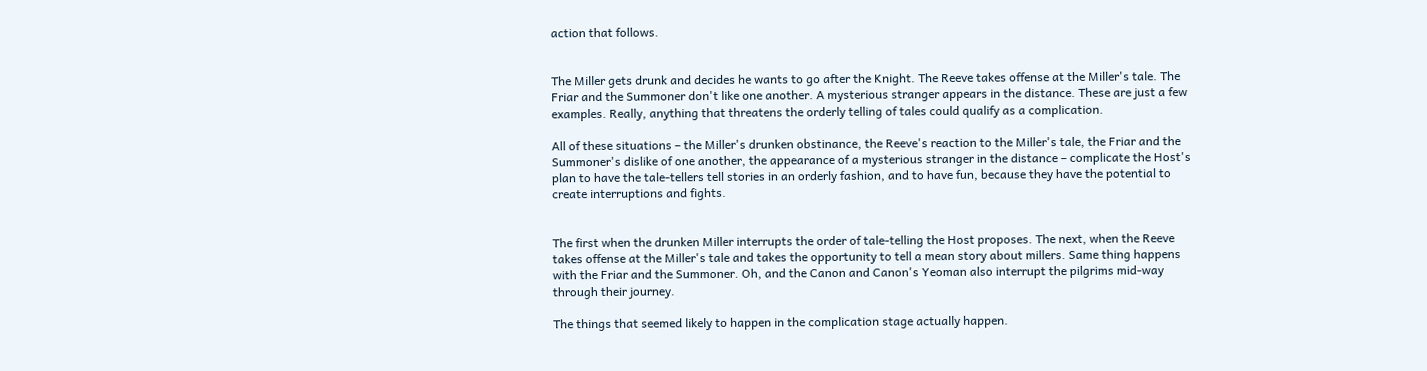action that follows.


The Miller gets drunk and decides he wants to go after the Knight. The Reeve takes offense at the Miller's tale. The Friar and the Summoner don't like one another. A mysterious stranger appears in the distance. These are just a few examples. Really, anything that threatens the orderly telling of tales could qualify as a complication.

All of these situations – the Miller's drunken obstinance, the Reeve's reaction to the Miller's tale, the Friar and the Summoner's dislike of one another, the appearance of a mysterious stranger in the distance – complicate the Host's plan to have the tale-tellers tell stories in an orderly fashion, and to have fun, because they have the potential to create interruptions and fights.


The first when the drunken Miller interrupts the order of tale-telling the Host proposes. The next, when the Reeve takes offense at the Miller's tale and takes the opportunity to tell a mean story about millers. Same thing happens with the Friar and the Summoner. Oh, and the Canon and Canon's Yeoman also interrupt the pilgrims mid-way through their journey.

The things that seemed likely to happen in the complication stage actually happen.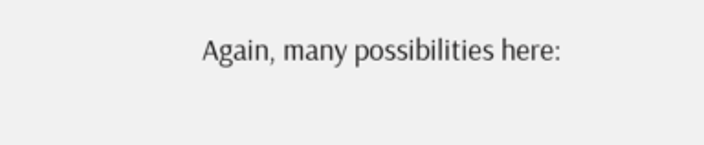Again, many possibilities here: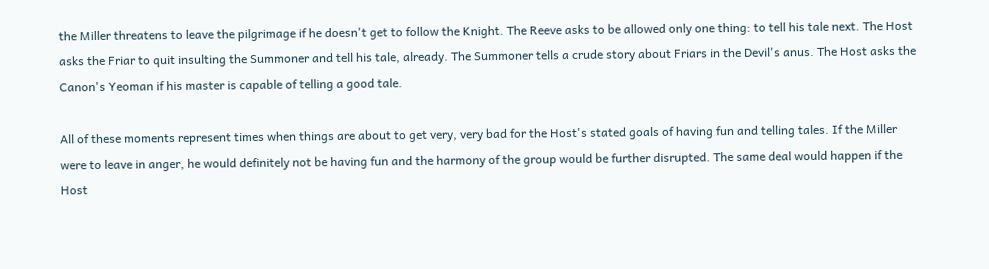the Miller threatens to leave the pilgrimage if he doesn't get to follow the Knight. The Reeve asks to be allowed only one thing: to tell his tale next. The Host asks the Friar to quit insulting the Summoner and tell his tale, already. The Summoner tells a crude story about Friars in the Devil's anus. The Host asks the Canon's Yeoman if his master is capable of telling a good tale.

All of these moments represent times when things are about to get very, very bad for the Host's stated goals of having fun and telling tales. If the Miller were to leave in anger, he would definitely not be having fun and the harmony of the group would be further disrupted. The same deal would happen if the Host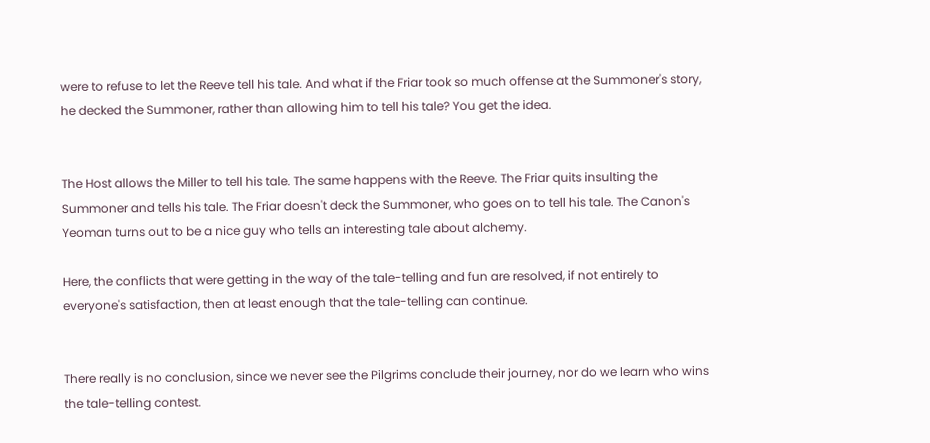were to refuse to let the Reeve tell his tale. And what if the Friar took so much offense at the Summoner's story, he decked the Summoner, rather than allowing him to tell his tale? You get the idea.


The Host allows the Miller to tell his tale. The same happens with the Reeve. The Friar quits insulting the Summoner and tells his tale. The Friar doesn't deck the Summoner, who goes on to tell his tale. The Canon's Yeoman turns out to be a nice guy who tells an interesting tale about alchemy.

Here, the conflicts that were getting in the way of the tale-telling and fun are resolved, if not entirely to everyone's satisfaction, then at least enough that the tale-telling can continue.


There really is no conclusion, since we never see the Pilgrims conclude their journey, nor do we learn who wins the tale-telling contest.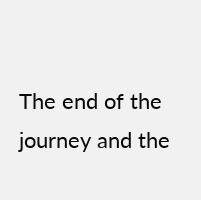The end of the journey and the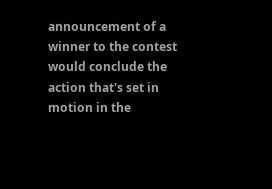announcement of a winner to the contest would conclude the action that's set in motion in the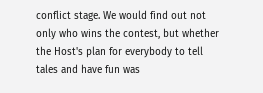conflict stage. We would find out not only who wins the contest, but whether the Host's plan for everybody to tell tales and have fun was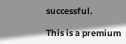successful.

This is a premium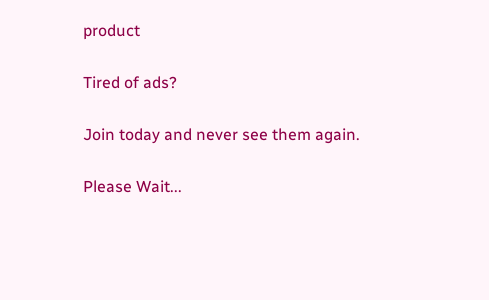product

Tired of ads?

Join today and never see them again.

Please Wait...